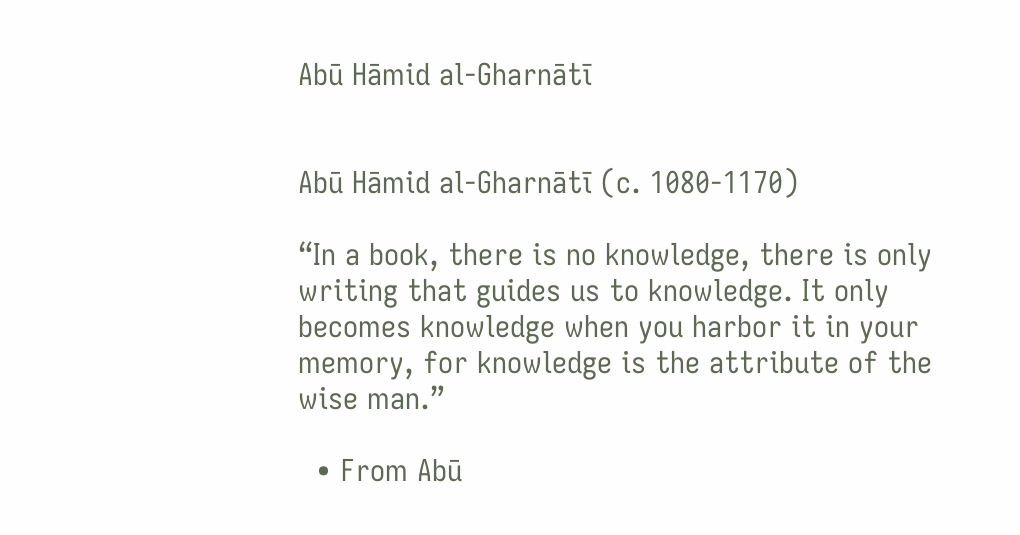Abū Hāmid al-Gharnātī


Abū Hāmid al-Gharnātī (c. 1080-1170)

“In a book, there is no knowledge, there is only writing that guides us to knowledge. It only becomes knowledge when you harbor it in your memory, for knowledge is the attribute of the wise man.”

  • From Abū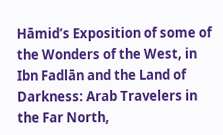Hāmid’s Exposition of some of the Wonders of the West, in Ibn Fadlān and the Land of Darkness: Arab Travelers in the Far North,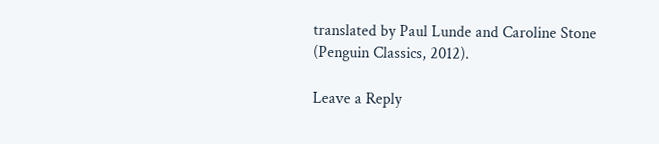translated by Paul Lunde and Caroline Stone (Penguin Classics, 2012).

Leave a Reply